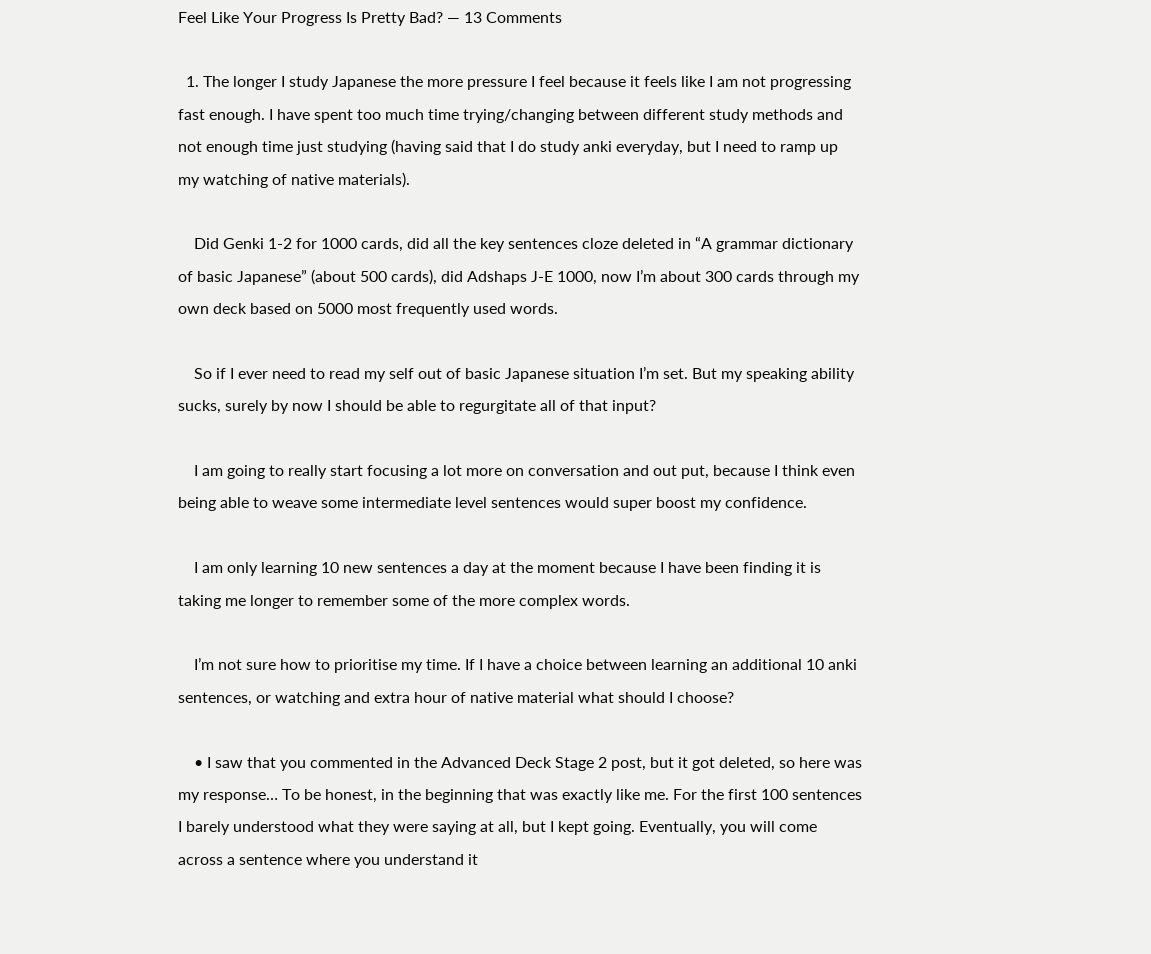Feel Like Your Progress Is Pretty Bad? — 13 Comments

  1. The longer I study Japanese the more pressure I feel because it feels like I am not progressing fast enough. I have spent too much time trying/changing between different study methods and not enough time just studying (having said that I do study anki everyday, but I need to ramp up my watching of native materials).

    Did Genki 1-2 for 1000 cards, did all the key sentences cloze deleted in “A grammar dictionary of basic Japanese” (about 500 cards), did Adshaps J-E 1000, now I’m about 300 cards through my own deck based on 5000 most frequently used words.

    So if I ever need to read my self out of basic Japanese situation I’m set. But my speaking ability sucks, surely by now I should be able to regurgitate all of that input?

    I am going to really start focusing a lot more on conversation and out put, because I think even being able to weave some intermediate level sentences would super boost my confidence.

    I am only learning 10 new sentences a day at the moment because I have been finding it is taking me longer to remember some of the more complex words.

    I’m not sure how to prioritise my time. If I have a choice between learning an additional 10 anki sentences, or watching and extra hour of native material what should I choose?

    • I saw that you commented in the Advanced Deck Stage 2 post, but it got deleted, so here was my response… To be honest, in the beginning that was exactly like me. For the first 100 sentences I barely understood what they were saying at all, but I kept going. Eventually, you will come across a sentence where you understand it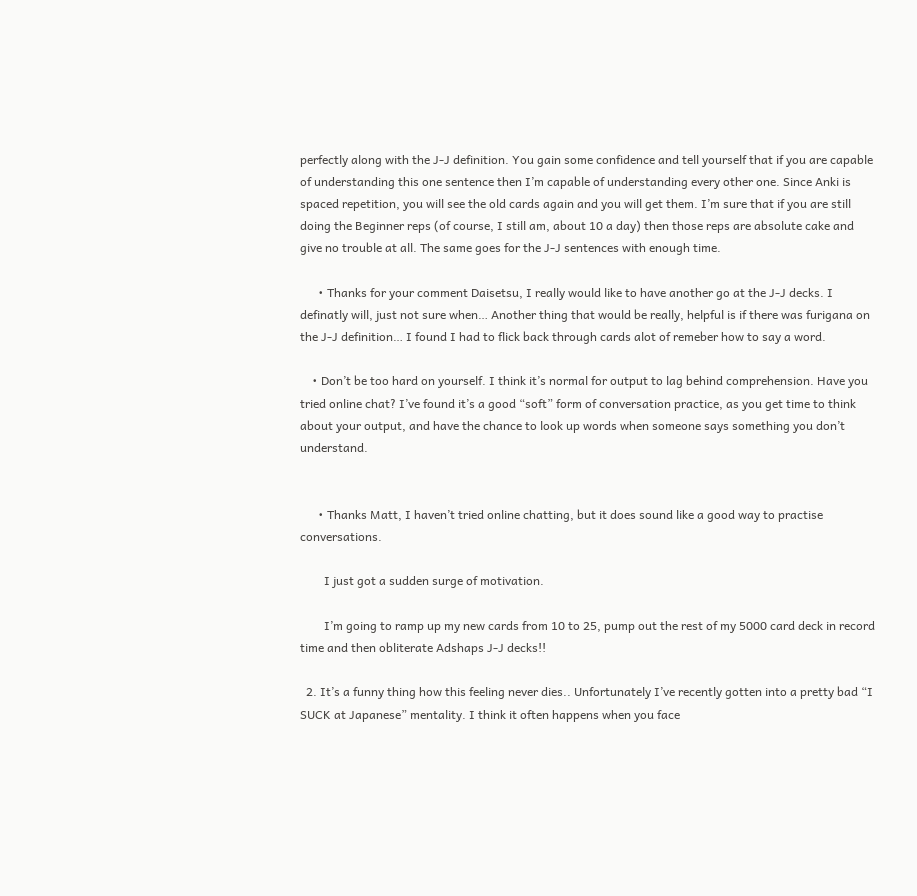perfectly along with the J-J definition. You gain some confidence and tell yourself that if you are capable of understanding this one sentence then I’m capable of understanding every other one. Since Anki is spaced repetition, you will see the old cards again and you will get them. I’m sure that if you are still doing the Beginner reps (of course, I still am, about 10 a day) then those reps are absolute cake and give no trouble at all. The same goes for the J-J sentences with enough time.

      • Thanks for your comment Daisetsu, I really would like to have another go at the J-J decks. I definatly will, just not sure when… Another thing that would be really, helpful is if there was furigana on the J-J definition… I found I had to flick back through cards alot of remeber how to say a word.

    • Don’t be too hard on yourself. I think it’s normal for output to lag behind comprehension. Have you tried online chat? I’ve found it’s a good “soft” form of conversation practice, as you get time to think about your output, and have the chance to look up words when someone says something you don’t understand.


      • Thanks Matt, I haven’t tried online chatting, but it does sound like a good way to practise conversations.

        I just got a sudden surge of motivation.

        I’m going to ramp up my new cards from 10 to 25, pump out the rest of my 5000 card deck in record time and then obliterate Adshaps J-J decks!!

  2. It’s a funny thing how this feeling never dies.. Unfortunately I’ve recently gotten into a pretty bad “I SUCK at Japanese” mentality. I think it often happens when you face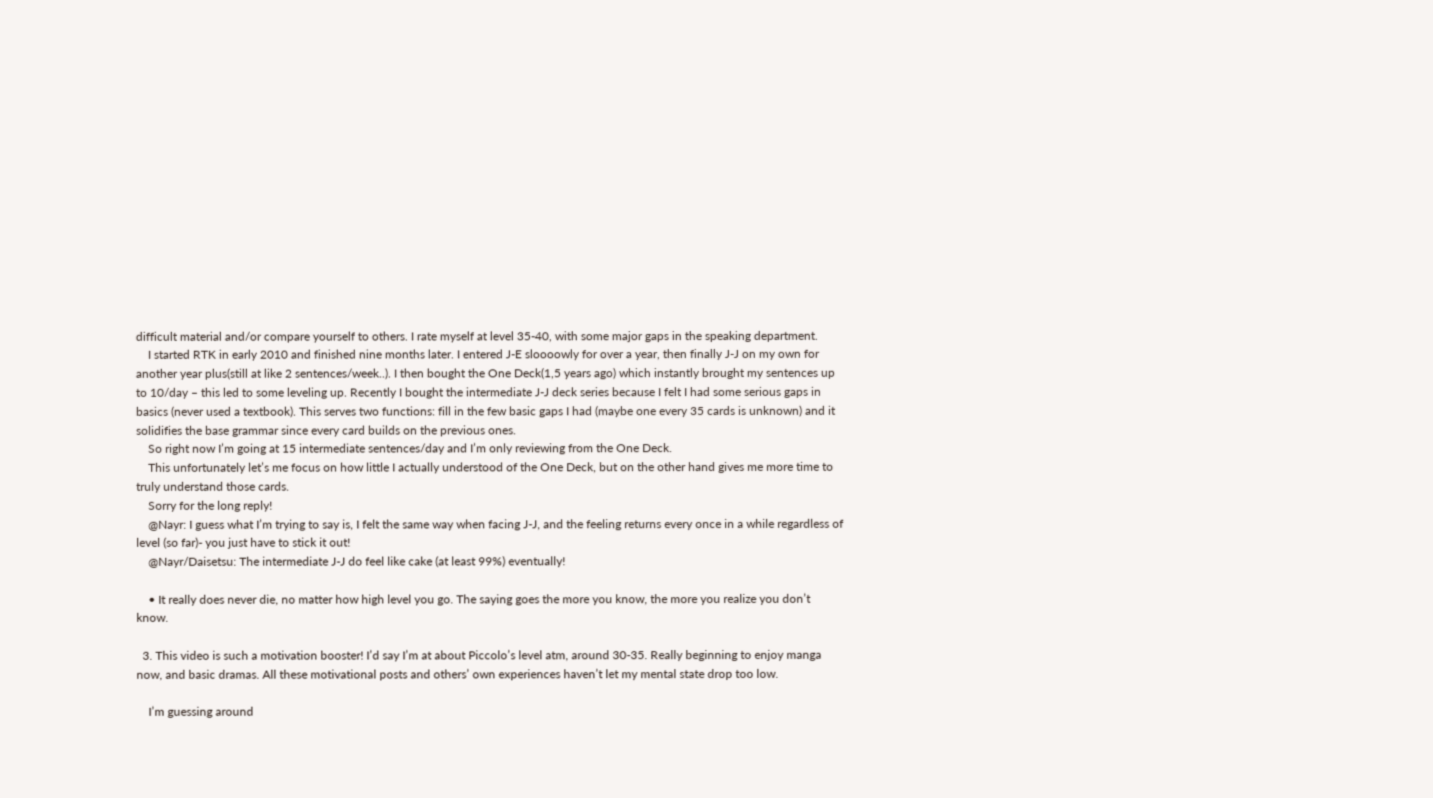difficult material and/or compare yourself to others. I rate myself at level 35-40, with some major gaps in the speaking department.
    I started RTK in early 2010 and finished nine months later. I entered J-E sloooowly for over a year, then finally J-J on my own for another year plus(still at like 2 sentences/week..). I then bought the One Deck(1,5 years ago) which instantly brought my sentences up to 10/day – this led to some leveling up. Recently I bought the intermediate J-J deck series because I felt I had some serious gaps in basics (never used a textbook). This serves two functions: fill in the few basic gaps I had (maybe one every 35 cards is unknown) and it solidifies the base grammar since every card builds on the previous ones.
    So right now I’m going at 15 intermediate sentences/day and I’m only reviewing from the One Deck.
    This unfortunately let’s me focus on how little I actually understood of the One Deck, but on the other hand gives me more time to truly understand those cards.
    Sorry for the long reply!
    @Nayr: I guess what I’m trying to say is, I felt the same way when facing J-J, and the feeling returns every once in a while regardless of level (so far)- you just have to stick it out!
    @Nayr/Daisetsu: The intermediate J-J do feel like cake (at least 99%) eventually!

    • It really does never die, no matter how high level you go. The saying goes the more you know, the more you realize you don’t know.

  3. This video is such a motivation booster! I’d say I’m at about Piccolo’s level atm, around 30-35. Really beginning to enjoy manga now, and basic dramas. All these motivational posts and others’ own experiences haven’t let my mental state drop too low.

    I’m guessing around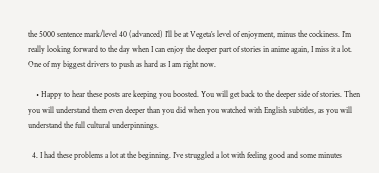the 5000 sentence mark/level 40 (advanced) I’ll be at Vegeta’s level of enjoyment, minus the cockiness. I’m really looking forward to the day when I can enjoy the deeper part of stories in anime again, I miss it a lot. One of my biggest drivers to push as hard as I am right now.

    • Happy to hear these posts are keeping you boosted. You will get back to the deeper side of stories. Then you will understand them even deeper than you did when you watched with English subtitles, as you will understand the full cultural underpinnings.

  4. I had these problems a lot at the beginning. I’ve struggled a lot with feeling good and some minutes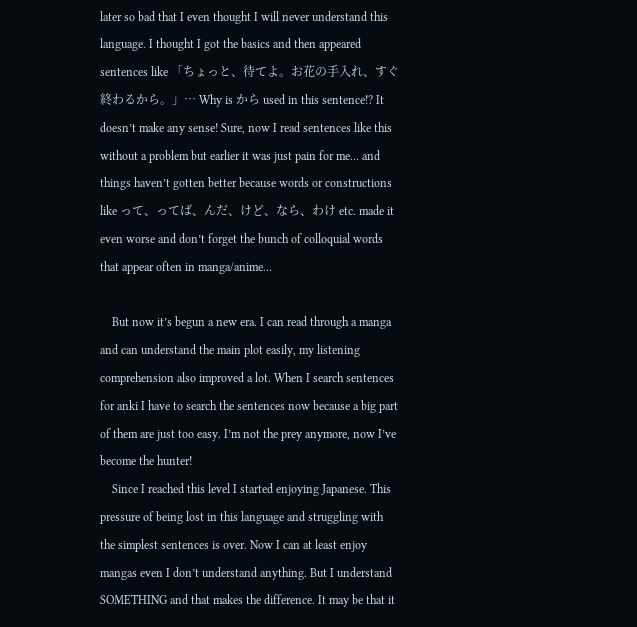later so bad that I even thought I will never understand this language. I thought I got the basics and then appeared sentences like 「ちょっと、待てよ。お花の手入れ、すぐ終わるから。」… Why is から used in this sentence!? It doesn’t make any sense! Sure, now I read sentences like this without a problem but earlier it was just pain for me… and things haven’t gotten better because words or constructions like って、ってば、んだ、けど、なら、わけ etc. made it even worse and don’t forget the bunch of colloquial words that appear often in manga/anime…

    But now it’s begun a new era. I can read through a manga and can understand the main plot easily, my listening comprehension also improved a lot. When I search sentences for anki I have to search the sentences now because a big part of them are just too easy. I’m not the prey anymore, now I’ve become the hunter!
    Since I reached this level I started enjoying Japanese. This pressure of being lost in this language and struggling with the simplest sentences is over. Now I can at least enjoy mangas even I don’t understand anything. But I understand SOMETHING and that makes the difference. It may be that it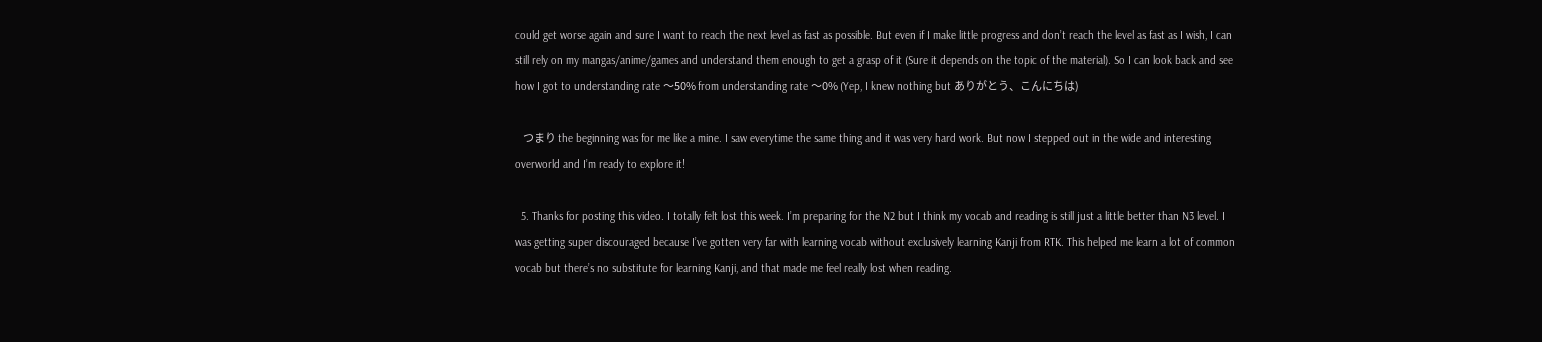could get worse again and sure I want to reach the next level as fast as possible. But even if I make little progress and don’t reach the level as fast as I wish, I can still rely on my mangas/anime/games and understand them enough to get a grasp of it (Sure it depends on the topic of the material). So I can look back and see how I got to understanding rate 〜50% from understanding rate 〜0% (Yep, I knew nothing but ありがとう、こんにちは)

    つまり the beginning was for me like a mine. I saw everytime the same thing and it was very hard work. But now I stepped out in the wide and interesting overworld and I’m ready to explore it!

  5. Thanks for posting this video. I totally felt lost this week. I’m preparing for the N2 but I think my vocab and reading is still just a little better than N3 level. I was getting super discouraged because I’ve gotten very far with learning vocab without exclusively learning Kanji from RTK. This helped me learn a lot of common vocab but there’s no substitute for learning Kanji, and that made me feel really lost when reading.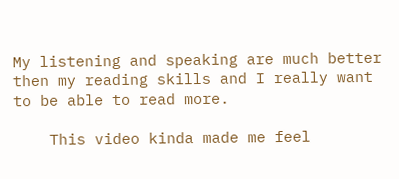My listening and speaking are much better then my reading skills and I really want to be able to read more.

    This video kinda made me feel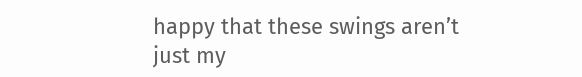happy that these swings aren’t just my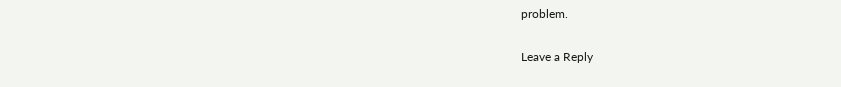problem.

Leave a Reply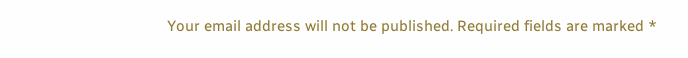Your email address will not be published. Required fields are marked *